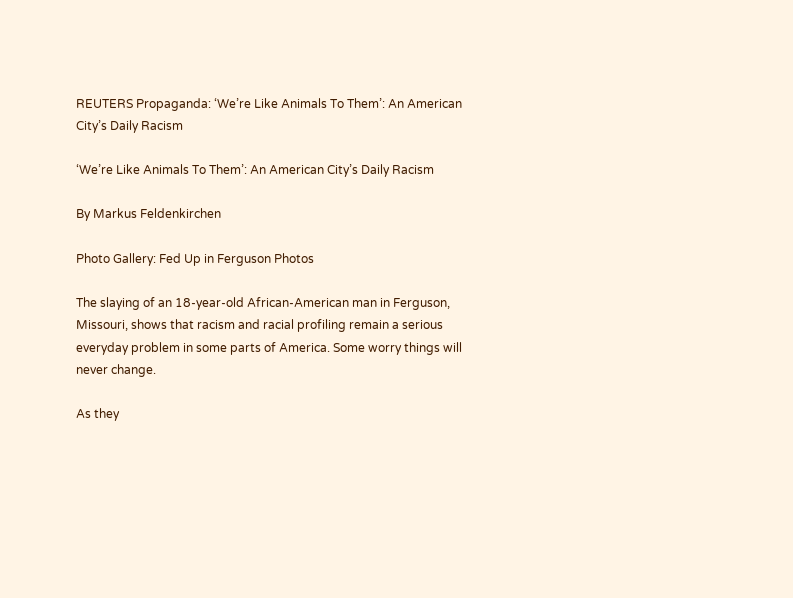REUTERS Propaganda: ‘We’re Like Animals To Them’: An American City’s Daily Racism

‘We’re Like Animals To Them’: An American City’s Daily Racism

By Markus Feldenkirchen

Photo Gallery: Fed Up in Ferguson Photos

The slaying of an 18-year-old African-American man in Ferguson, Missouri, shows that racism and racial profiling remain a serious everyday problem in some parts of America. Some worry things will never change.

As they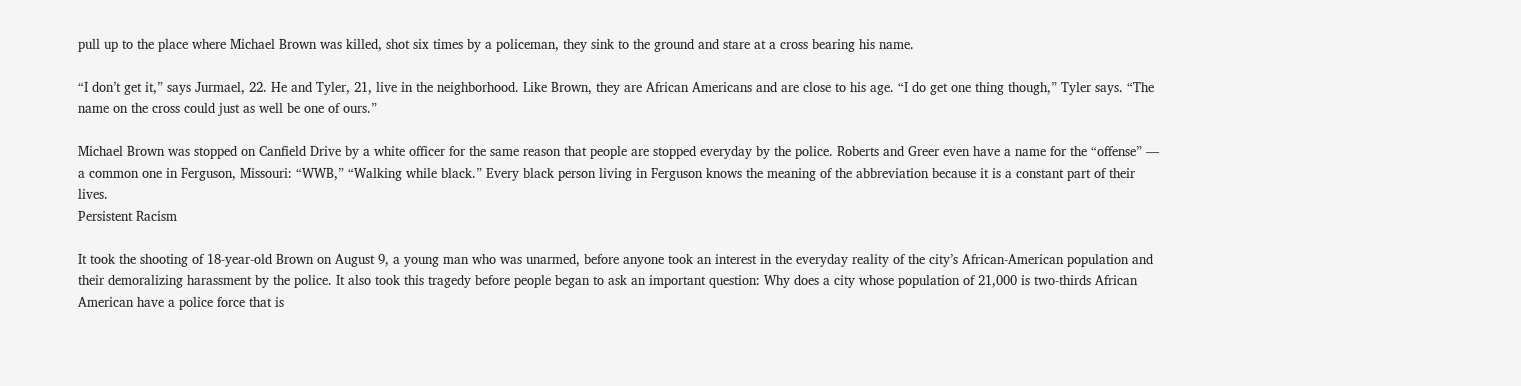pull up to the place where Michael Brown was killed, shot six times by a policeman, they sink to the ground and stare at a cross bearing his name.

“I don’t get it,” says Jurmael, 22. He and Tyler, 21, live in the neighborhood. Like Brown, they are African Americans and are close to his age. “I do get one thing though,” Tyler says. “The name on the cross could just as well be one of ours.”

Michael Brown was stopped on Canfield Drive by a white officer for the same reason that people are stopped everyday by the police. Roberts and Greer even have a name for the “offense” — a common one in Ferguson, Missouri: “WWB,” “Walking while black.” Every black person living in Ferguson knows the meaning of the abbreviation because it is a constant part of their lives.
Persistent Racism

It took the shooting of 18-year-old Brown on August 9, a young man who was unarmed, before anyone took an interest in the everyday reality of the city’s African-American population and their demoralizing harassment by the police. It also took this tragedy before people began to ask an important question: Why does a city whose population of 21,000 is two-thirds African American have a police force that is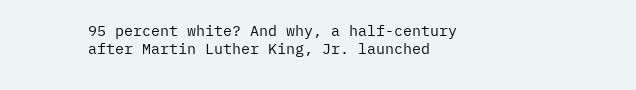95 percent white? And why, a half-century after Martin Luther King, Jr. launched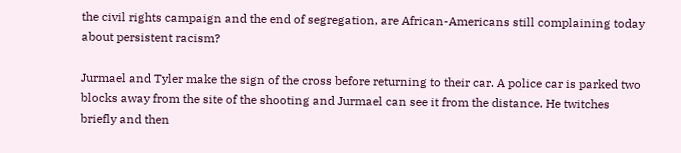the civil rights campaign and the end of segregation, are African-Americans still complaining today about persistent racism?

Jurmael and Tyler make the sign of the cross before returning to their car. A police car is parked two blocks away from the site of the shooting and Jurmael can see it from the distance. He twitches briefly and then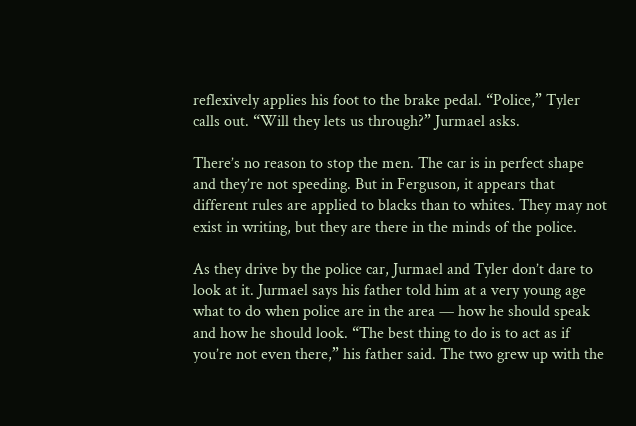reflexively applies his foot to the brake pedal. “Police,” Tyler calls out. “Will they lets us through?” Jurmael asks.

There’s no reason to stop the men. The car is in perfect shape and they’re not speeding. But in Ferguson, it appears that different rules are applied to blacks than to whites. They may not exist in writing, but they are there in the minds of the police.

As they drive by the police car, Jurmael and Tyler don’t dare to look at it. Jurmael says his father told him at a very young age what to do when police are in the area — how he should speak and how he should look. “The best thing to do is to act as if you’re not even there,” his father said. The two grew up with the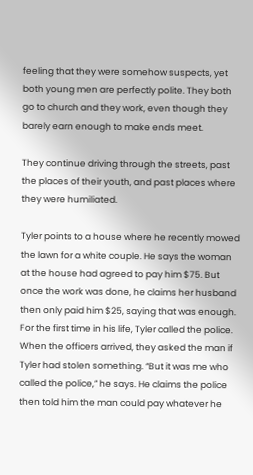feeling that they were somehow suspects, yet both young men are perfectly polite. They both go to church and they work, even though they barely earn enough to make ends meet.

They continue driving through the streets, past the places of their youth, and past places where they were humiliated.

Tyler points to a house where he recently mowed the lawn for a white couple. He says the woman at the house had agreed to pay him $75. But once the work was done, he claims her husband then only paid him $25, saying that was enough. For the first time in his life, Tyler called the police. When the officers arrived, they asked the man if Tyler had stolen something. “But it was me who called the police,” he says. He claims the police then told him the man could pay whatever he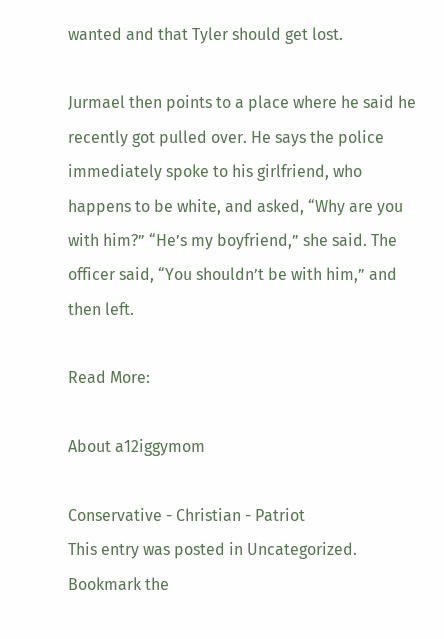wanted and that Tyler should get lost.

Jurmael then points to a place where he said he recently got pulled over. He says the police immediately spoke to his girlfriend, who happens to be white, and asked, “Why are you with him?” “He’s my boyfriend,” she said. The officer said, “You shouldn’t be with him,” and then left.

Read More:

About a12iggymom

Conservative - Christian - Patriot
This entry was posted in Uncategorized. Bookmark the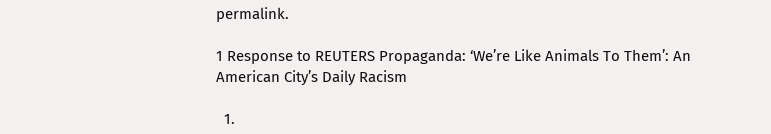permalink.

1 Response to REUTERS Propaganda: ‘We’re Like Animals To Them’: An American City’s Daily Racism

  1.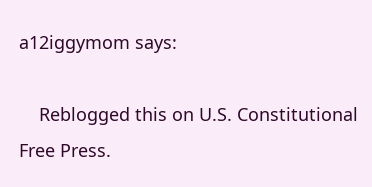a12iggymom says:

    Reblogged this on U.S. Constitutional Free Press.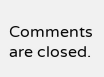Comments are closed.